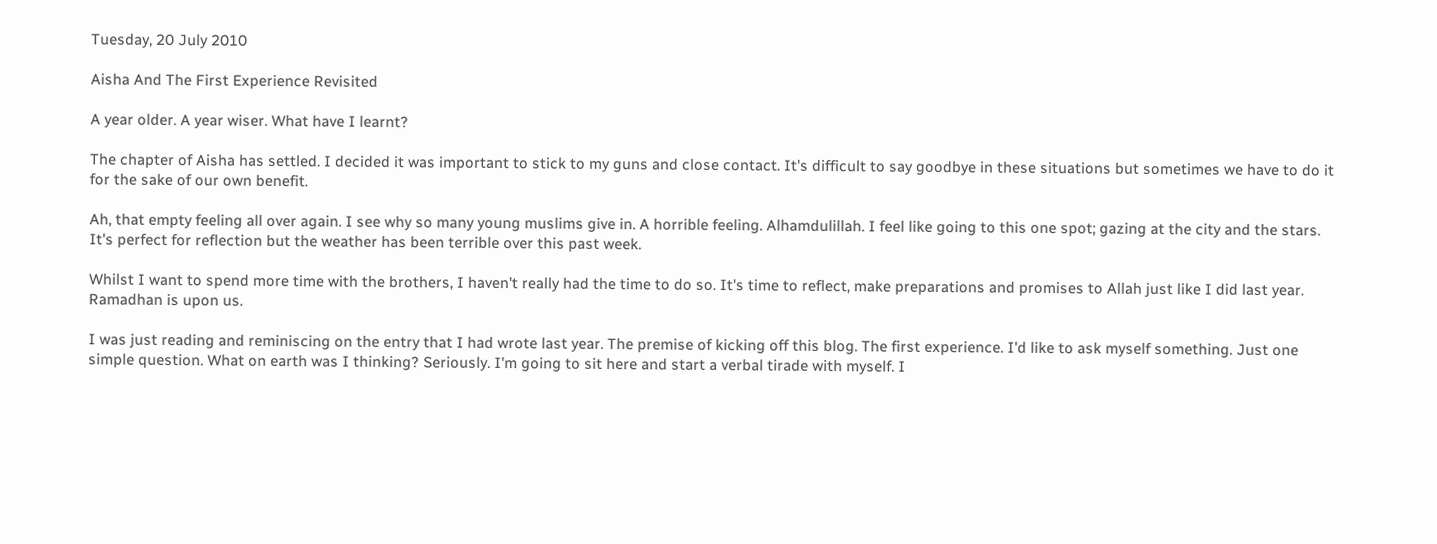Tuesday, 20 July 2010

Aisha And The First Experience Revisited

A year older. A year wiser. What have I learnt?

The chapter of Aisha has settled. I decided it was important to stick to my guns and close contact. It's difficult to say goodbye in these situations but sometimes we have to do it for the sake of our own benefit.

Ah, that empty feeling all over again. I see why so many young muslims give in. A horrible feeling. Alhamdulillah. I feel like going to this one spot; gazing at the city and the stars. It's perfect for reflection but the weather has been terrible over this past week.

Whilst I want to spend more time with the brothers, I haven't really had the time to do so. It's time to reflect, make preparations and promises to Allah just like I did last year. Ramadhan is upon us.

I was just reading and reminiscing on the entry that I had wrote last year. The premise of kicking off this blog. The first experience. I'd like to ask myself something. Just one simple question. What on earth was I thinking? Seriously. I'm going to sit here and start a verbal tirade with myself. I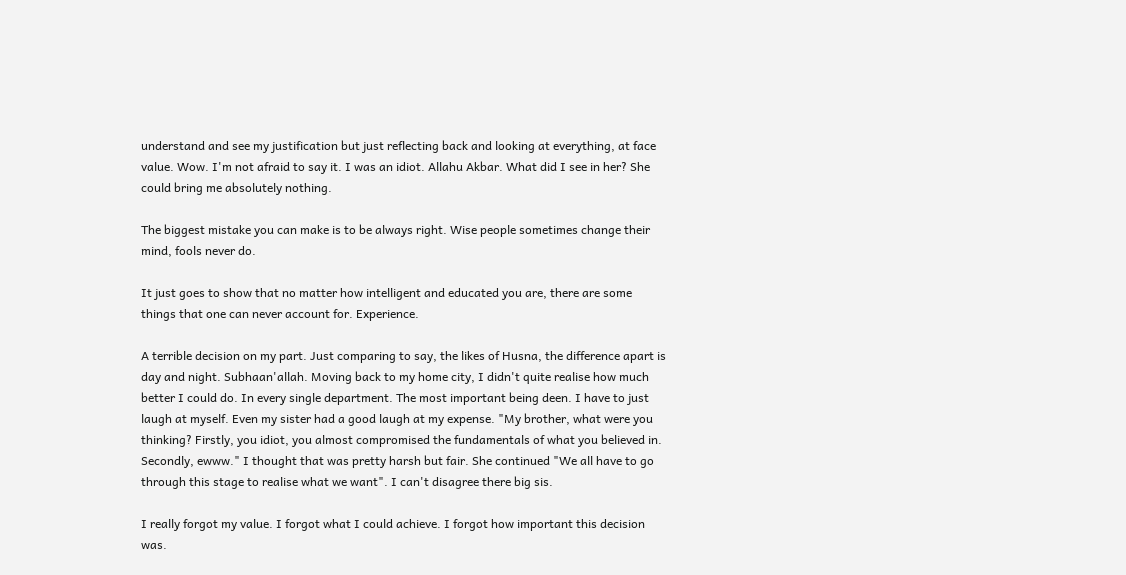understand and see my justification but just reflecting back and looking at everything, at face value. Wow. I'm not afraid to say it. I was an idiot. Allahu Akbar. What did I see in her? She could bring me absolutely nothing.

The biggest mistake you can make is to be always right. Wise people sometimes change their mind, fools never do.

It just goes to show that no matter how intelligent and educated you are, there are some things that one can never account for. Experience.

A terrible decision on my part. Just comparing to say, the likes of Husna, the difference apart is day and night. Subhaan'allah. Moving back to my home city, I didn't quite realise how much better I could do. In every single department. The most important being deen. I have to just laugh at myself. Even my sister had a good laugh at my expense. "My brother, what were you thinking? Firstly, you idiot, you almost compromised the fundamentals of what you believed in. Secondly, ewww." I thought that was pretty harsh but fair. She continued "We all have to go through this stage to realise what we want". I can't disagree there big sis.

I really forgot my value. I forgot what I could achieve. I forgot how important this decision was.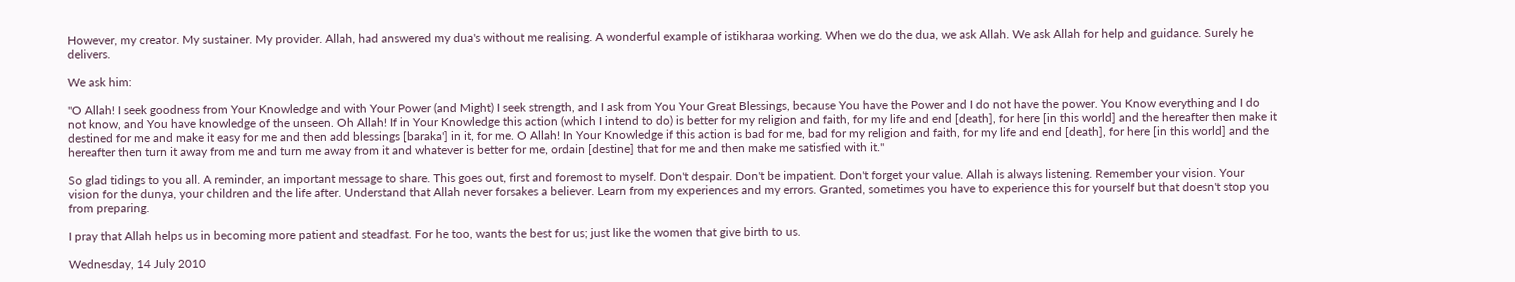However, my creator. My sustainer. My provider. Allah, had answered my dua's without me realising. A wonderful example of istikharaa working. When we do the dua, we ask Allah. We ask Allah for help and guidance. Surely he delivers.

We ask him:

"O Allah! I seek goodness from Your Knowledge and with Your Power (and Might) I seek strength, and I ask from You Your Great Blessings, because You have the Power and I do not have the power. You Know everything and I do not know, and You have knowledge of the unseen. Oh Allah! If in Your Knowledge this action (which I intend to do) is better for my religion and faith, for my life and end [death], for here [in this world] and the hereafter then make it destined for me and make it easy for me and then add blessings [baraka'] in it, for me. O Allah! In Your Knowledge if this action is bad for me, bad for my religion and faith, for my life and end [death], for here [in this world] and the hereafter then turn it away from me and turn me away from it and whatever is better for me, ordain [destine] that for me and then make me satisfied with it."

So glad tidings to you all. A reminder, an important message to share. This goes out, first and foremost to myself. Don't despair. Don't be impatient. Don't forget your value. Allah is always listening. Remember your vision. Your vision for the dunya, your children and the life after. Understand that Allah never forsakes a believer. Learn from my experiences and my errors. Granted, sometimes you have to experience this for yourself but that doesn't stop you from preparing.

I pray that Allah helps us in becoming more patient and steadfast. For he too, wants the best for us; just like the women that give birth to us.

Wednesday, 14 July 2010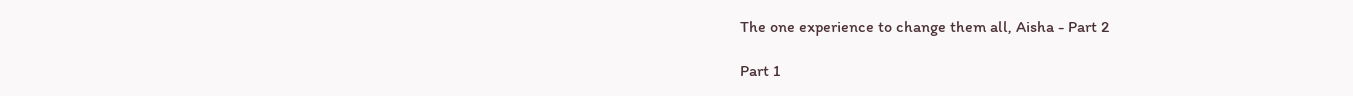The one experience to change them all, Aisha - Part 2

Part 1